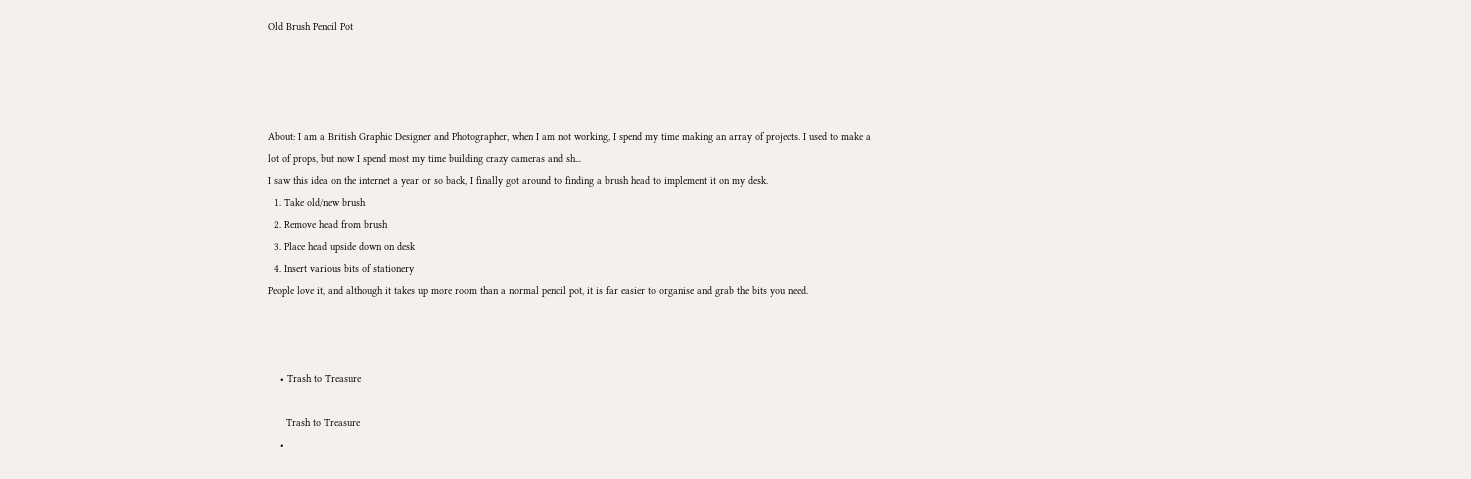Old Brush Pencil Pot




About: I am a British Graphic Designer and Photographer, when I am not working, I spend my time making an array of projects. I used to make a lot of props, but now I spend most my time building crazy cameras and sh...
I saw this idea on the internet a year or so back, I finally got around to finding a brush head to implement it on my desk.
  1. Take old/new brush
  2. Remove head from brush
  3. Place head upside down on desk
  4. Insert various bits of stationery
People love it, and although it takes up more room than a normal pencil pot, it is far easier to organise and grab the bits you need.



    • Trash to Treasure

      Trash to Treasure
    •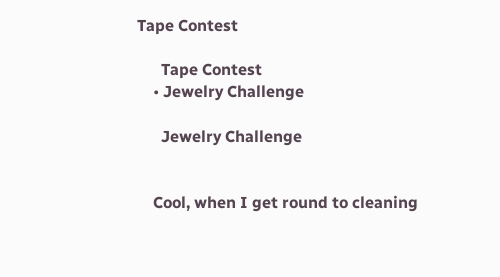Tape Contest

      Tape Contest
    • Jewelry Challenge

      Jewelry Challenge


    Cool, when I get round to cleaning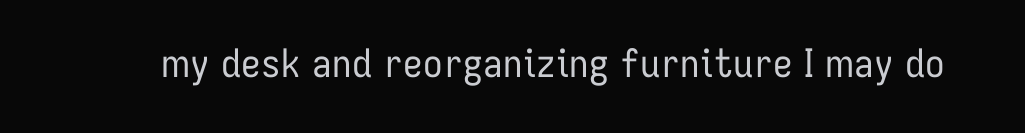my desk and reorganizing furniture I may do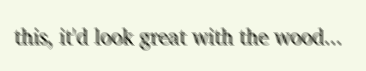this, it'd look great with the wood...